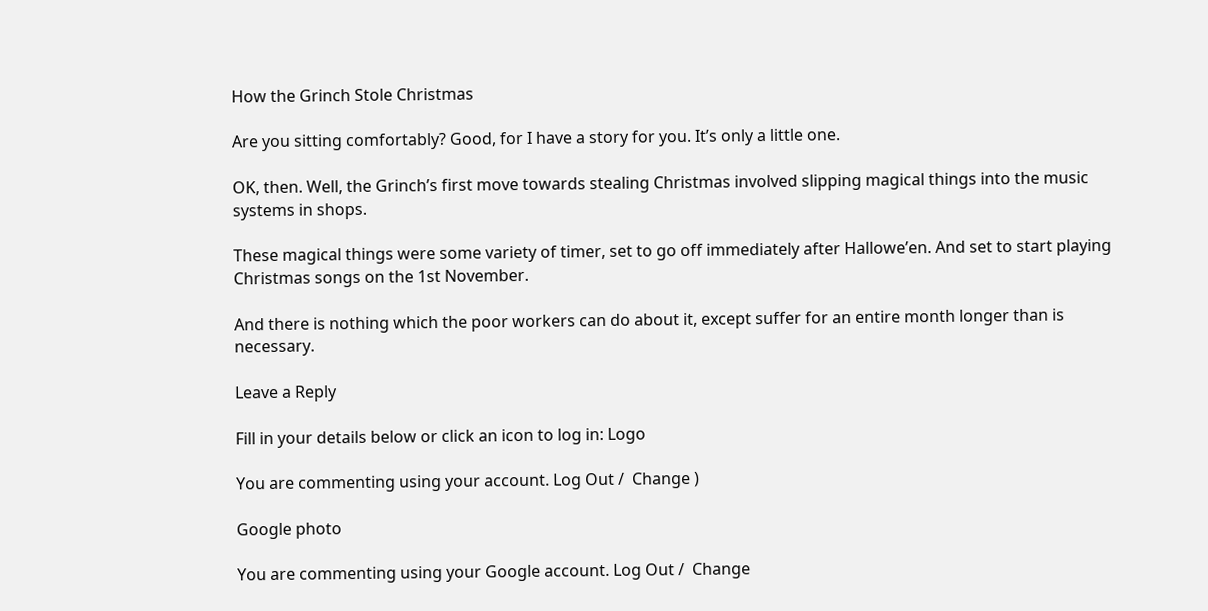How the Grinch Stole Christmas

Are you sitting comfortably? Good, for I have a story for you. It’s only a little one.

OK, then. Well, the Grinch’s first move towards stealing Christmas involved slipping magical things into the music systems in shops.

These magical things were some variety of timer, set to go off immediately after Hallowe’en. And set to start playing Christmas songs on the 1st November.

And there is nothing which the poor workers can do about it, except suffer for an entire month longer than is necessary.

Leave a Reply

Fill in your details below or click an icon to log in: Logo

You are commenting using your account. Log Out /  Change )

Google photo

You are commenting using your Google account. Log Out /  Change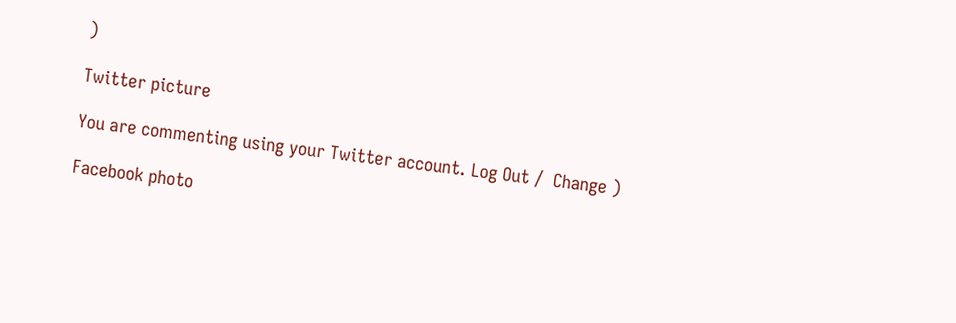)

Twitter picture

You are commenting using your Twitter account. Log Out /  Change )

Facebook photo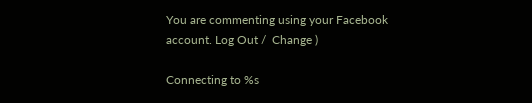You are commenting using your Facebook account. Log Out /  Change )

Connecting to %s